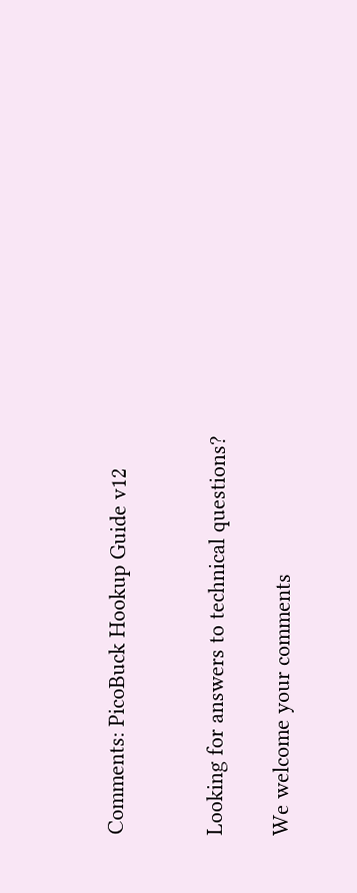Comments: PicoBuck Hookup Guide v12


Looking for answers to technical questions?

We welcome your comments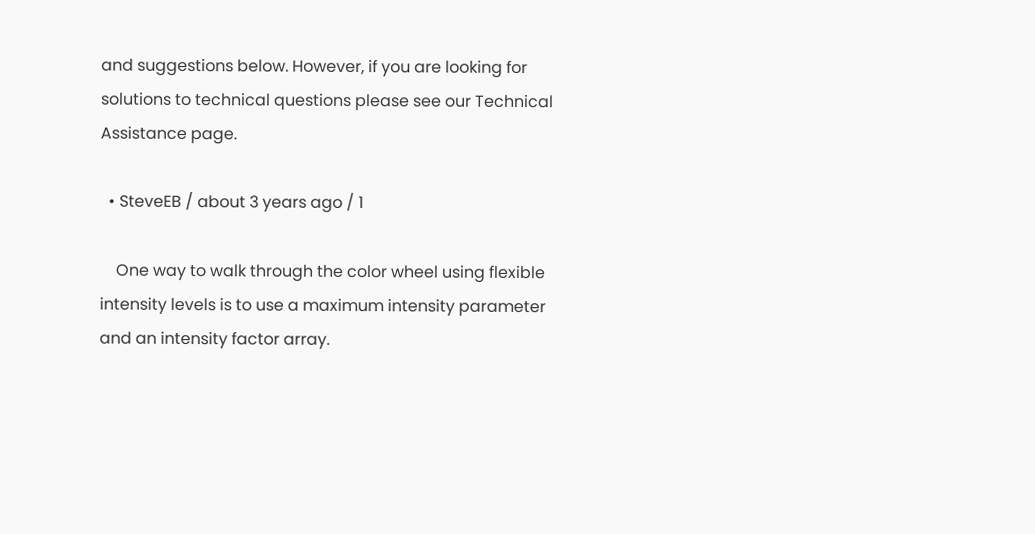and suggestions below. However, if you are looking for solutions to technical questions please see our Technical Assistance page.

  • SteveEB / about 3 years ago / 1

    One way to walk through the color wheel using flexible intensity levels is to use a maximum intensity parameter and an intensity factor array.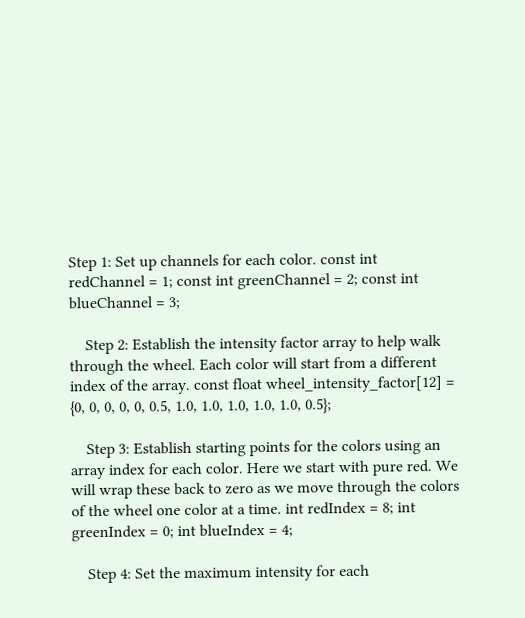Step 1: Set up channels for each color. const int redChannel = 1; const int greenChannel = 2; const int blueChannel = 3;

    Step 2: Establish the intensity factor array to help walk through the wheel. Each color will start from a different index of the array. const float wheel_intensity_factor[12] = {0, 0, 0, 0, 0, 0.5, 1.0, 1.0, 1.0, 1.0, 1.0, 0.5};

    Step 3: Establish starting points for the colors using an array index for each color. Here we start with pure red. We will wrap these back to zero as we move through the colors of the wheel one color at a time. int redIndex = 8; int greenIndex = 0; int blueIndex = 4;

    Step 4: Set the maximum intensity for each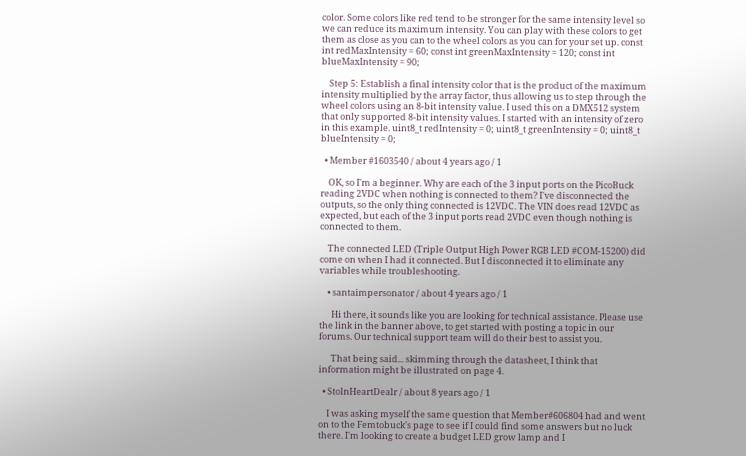color. Some colors like red tend to be stronger for the same intensity level so we can reduce its maximum intensity. You can play with these colors to get them as close as you can to the wheel colors as you can for your set up. const int redMaxIntensity = 60; const int greenMaxIntensity = 120; const int blueMaxIntensity = 90;

    Step 5: Establish a final intensity color that is the product of the maximum intensity multiplied by the array factor, thus allowing us to step through the wheel colors using an 8-bit intensity value. I used this on a DMX512 system that only supported 8-bit intensity values. I started with an intensity of zero in this example. uint8_t redIntensity = 0; uint8_t greenIntensity = 0; uint8_t blueIntensity = 0;

  • Member #1603540 / about 4 years ago / 1

    OK, so I'm a beginner. Why are each of the 3 input ports on the PicoBuck reading 2VDC when nothing is connected to them? I've disconnected the outputs, so the only thing connected is 12VDC. The VIN does read 12VDC as expected, but each of the 3 input ports read 2VDC even though nothing is connected to them.

    The connected LED (Triple Output High Power RGB LED #COM-15200) did come on when I had it connected. But I disconnected it to eliminate any variables while troubleshooting.

    • santaimpersonator / about 4 years ago / 1

      Hi there, it sounds like you are looking for technical assistance. Please use the link in the banner above, to get started with posting a topic in our forums. Our technical support team will do their best to assist you.

      That being said... skimming through the datasheet, I think that information might be illustrated on page 4.

  • StolnHeartDealr / about 8 years ago / 1

    I was asking myself the same question that Member#606804 had and went on to the Femtobuck's page to see if I could find some answers but no luck there. I'm looking to create a budget LED grow lamp and I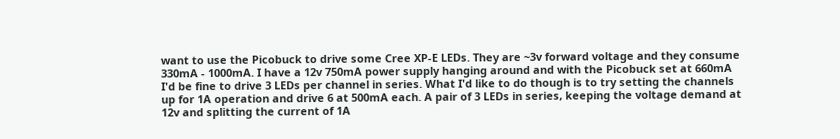want to use the Picobuck to drive some Cree XP-E LEDs. They are ~3v forward voltage and they consume 330mA - 1000mA. I have a 12v 750mA power supply hanging around and with the Picobuck set at 660mA I'd be fine to drive 3 LEDs per channel in series. What I'd like to do though is to try setting the channels up for 1A operation and drive 6 at 500mA each. A pair of 3 LEDs in series, keeping the voltage demand at 12v and splitting the current of 1A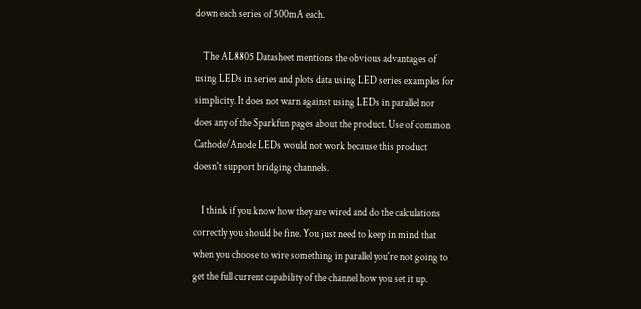down each series of 500mA each.

    The AL8805 Datasheet mentions the obvious advantages of using LEDs in series and plots data using LED series examples for simplicity. It does not warn against using LEDs in parallel nor does any of the Sparkfun pages about the product. Use of common Cathode/Anode LEDs would not work because this product doesn't support bridging channels.

    I think if you know how they are wired and do the calculations correctly you should be fine. You just need to keep in mind that when you choose to wire something in parallel you're not going to get the full current capability of the channel how you set it up.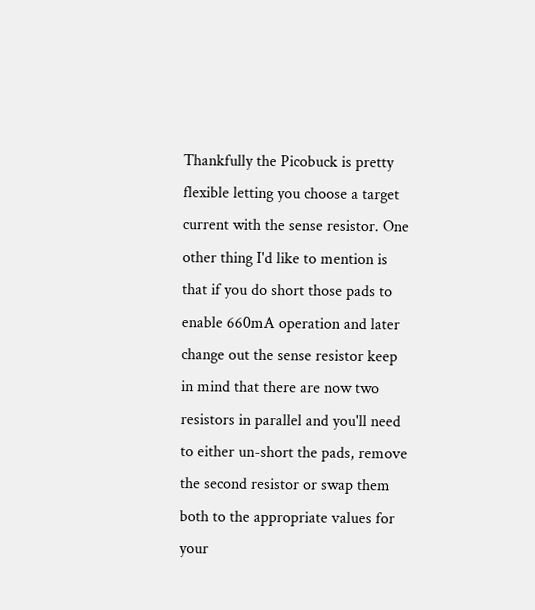Thankfully the Picobuck is pretty flexible letting you choose a target current with the sense resistor. One other thing I'd like to mention is that if you do short those pads to enable 660mA operation and later change out the sense resistor keep in mind that there are now two resistors in parallel and you'll need to either un-short the pads, remove the second resistor or swap them both to the appropriate values for your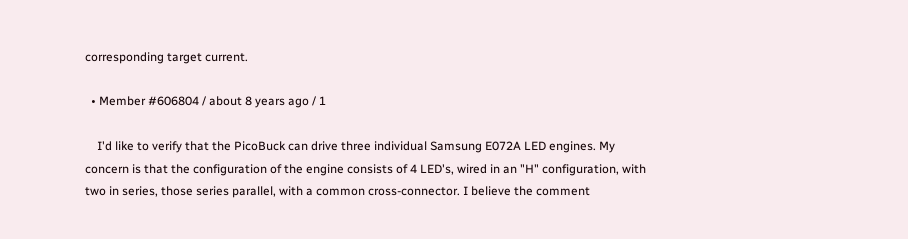corresponding target current.

  • Member #606804 / about 8 years ago / 1

    I'd like to verify that the PicoBuck can drive three individual Samsung E072A LED engines. My concern is that the configuration of the engine consists of 4 LED's, wired in an "H" configuration, with two in series, those series parallel, with a common cross-connector. I believe the comment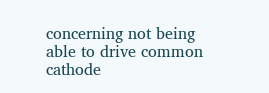concerning not being able to drive common cathode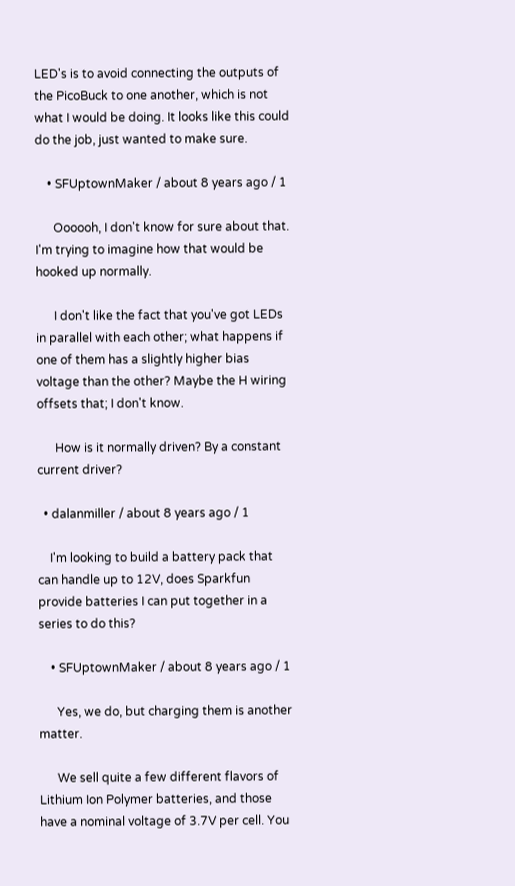LED's is to avoid connecting the outputs of the PicoBuck to one another, which is not what I would be doing. It looks like this could do the job, just wanted to make sure.

    • SFUptownMaker / about 8 years ago / 1

      Oooooh, I don't know for sure about that. I'm trying to imagine how that would be hooked up normally.

      I don't like the fact that you've got LEDs in parallel with each other; what happens if one of them has a slightly higher bias voltage than the other? Maybe the H wiring offsets that; I don't know.

      How is it normally driven? By a constant current driver?

  • dalanmiller / about 8 years ago / 1

    I'm looking to build a battery pack that can handle up to 12V, does Sparkfun provide batteries I can put together in a series to do this?

    • SFUptownMaker / about 8 years ago / 1

      Yes, we do, but charging them is another matter.

      We sell quite a few different flavors of Lithium Ion Polymer batteries, and those have a nominal voltage of 3.7V per cell. You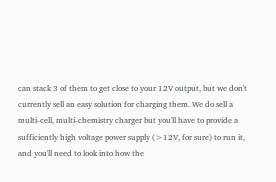can stack 3 of them to get close to your 12V output, but we don't currently sell an easy solution for charging them. We do sell a multi-cell, multi-chemistry charger but you'll have to provide a sufficiently high voltage power supply (>12V, for sure) to run it, and you'll need to look into how the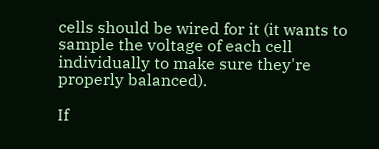cells should be wired for it (it wants to sample the voltage of each cell individually to make sure they're properly balanced).

If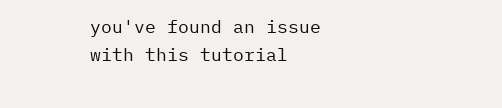you've found an issue with this tutorial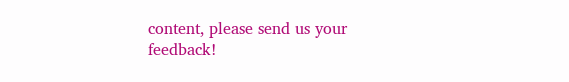content, please send us your feedback!